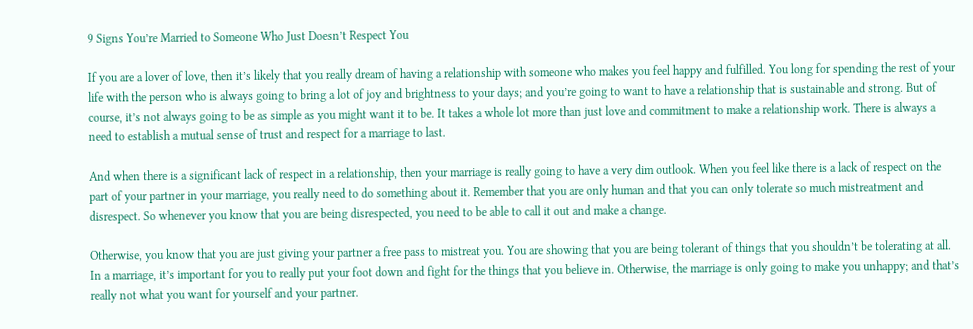9 Signs You’re Married to Someone Who Just Doesn’t Respect You

If you are a lover of love, then it’s likely that you really dream of having a relationship with someone who makes you feel happy and fulfilled. You long for spending the rest of your life with the person who is always going to bring a lot of joy and brightness to your days; and you’re going to want to have a relationship that is sustainable and strong. But of course, it’s not always going to be as simple as you might want it to be. It takes a whole lot more than just love and commitment to make a relationship work. There is always a need to establish a mutual sense of trust and respect for a marriage to last.

And when there is a significant lack of respect in a relationship, then your marriage is really going to have a very dim outlook. When you feel like there is a lack of respect on the part of your partner in your marriage, you really need to do something about it. Remember that you are only human and that you can only tolerate so much mistreatment and disrespect. So whenever you know that you are being disrespected, you need to be able to call it out and make a change.

Otherwise, you know that you are just giving your partner a free pass to mistreat you. You are showing that you are being tolerant of things that you shouldn’t be tolerating at all. In a marriage, it’s important for you to really put your foot down and fight for the things that you believe in. Otherwise, the marriage is only going to make you unhappy; and that’s really not what you want for yourself and your partner.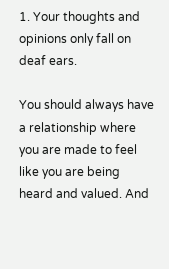1. Your thoughts and opinions only fall on deaf ears.

You should always have a relationship where you are made to feel like you are being heard and valued. And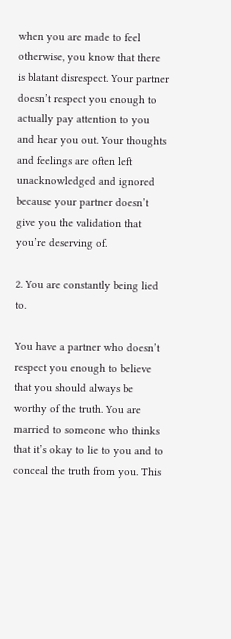when you are made to feel otherwise, you know that there is blatant disrespect. Your partner doesn’t respect you enough to actually pay attention to you and hear you out. Your thoughts and feelings are often left unacknowledged and ignored because your partner doesn’t give you the validation that you’re deserving of.

2. You are constantly being lied to.

You have a partner who doesn’t respect you enough to believe that you should always be worthy of the truth. You are married to someone who thinks that it’s okay to lie to you and to conceal the truth from you. This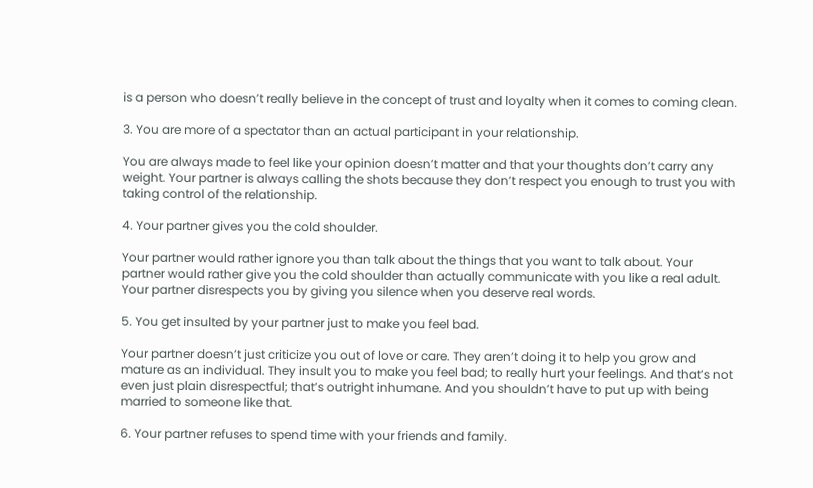is a person who doesn’t really believe in the concept of trust and loyalty when it comes to coming clean.

3. You are more of a spectator than an actual participant in your relationship.

You are always made to feel like your opinion doesn’t matter and that your thoughts don’t carry any weight. Your partner is always calling the shots because they don’t respect you enough to trust you with taking control of the relationship.

4. Your partner gives you the cold shoulder.

Your partner would rather ignore you than talk about the things that you want to talk about. Your partner would rather give you the cold shoulder than actually communicate with you like a real adult. Your partner disrespects you by giving you silence when you deserve real words.

5. You get insulted by your partner just to make you feel bad.

Your partner doesn’t just criticize you out of love or care. They aren’t doing it to help you grow and mature as an individual. They insult you to make you feel bad; to really hurt your feelings. And that’s not even just plain disrespectful; that’s outright inhumane. And you shouldn’t have to put up with being married to someone like that.

6. Your partner refuses to spend time with your friends and family.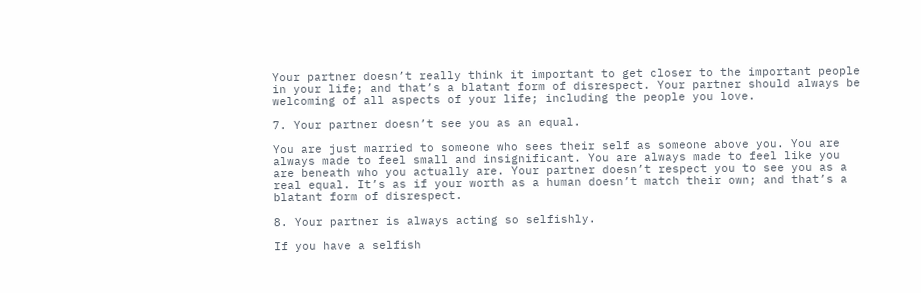Your partner doesn’t really think it important to get closer to the important people in your life; and that’s a blatant form of disrespect. Your partner should always be welcoming of all aspects of your life; including the people you love.

7. Your partner doesn’t see you as an equal.

You are just married to someone who sees their self as someone above you. You are always made to feel small and insignificant. You are always made to feel like you are beneath who you actually are. Your partner doesn’t respect you to see you as a real equal. It’s as if your worth as a human doesn’t match their own; and that’s a blatant form of disrespect.

8. Your partner is always acting so selfishly.

If you have a selfish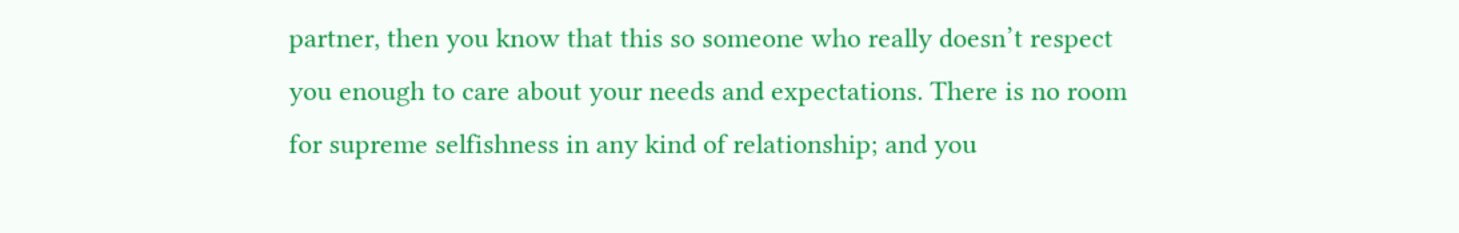partner, then you know that this so someone who really doesn’t respect you enough to care about your needs and expectations. There is no room for supreme selfishness in any kind of relationship; and you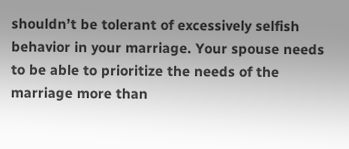shouldn’t be tolerant of excessively selfish behavior in your marriage. Your spouse needs to be able to prioritize the needs of the marriage more than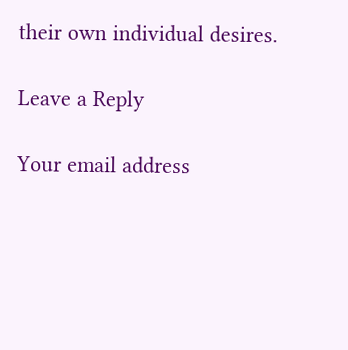their own individual desires.

Leave a Reply

Your email address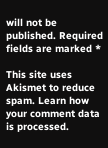will not be published. Required fields are marked *

This site uses Akismet to reduce spam. Learn how your comment data is processed.